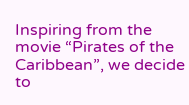Inspiring from the movie “Pirates of the Caribbean”, we decide to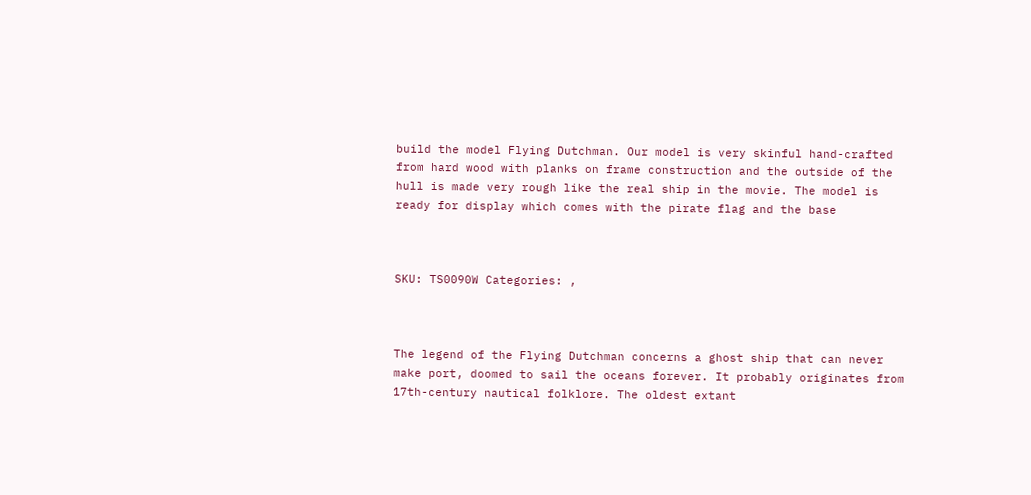build the model Flying Dutchman. Our model is very skinful hand-crafted from hard wood with planks on frame construction and the outside of the hull is made very rough like the real ship in the movie. The model is ready for display which comes with the pirate flag and the base



SKU: TS0090W Categories: ,



The legend of the Flying Dutchman concerns a ghost ship that can never make port, doomed to sail the oceans forever. It probably originates from 17th-century nautical folklore. The oldest extant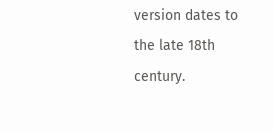version dates to the late 18th century.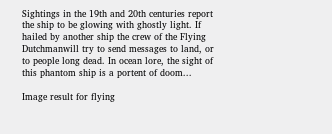Sightings in the 19th and 20th centuries report the ship to be glowing with ghostly light. If hailed by another ship the crew of the Flying Dutchmanwill try to send messages to land, or to people long dead. In ocean lore, the sight of this phantom ship is a portent of doom...

Image result for flying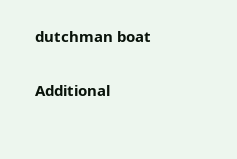dutchman boat


Additional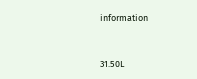information


31.50L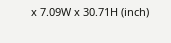x 7.09W x 30.71H (inch)